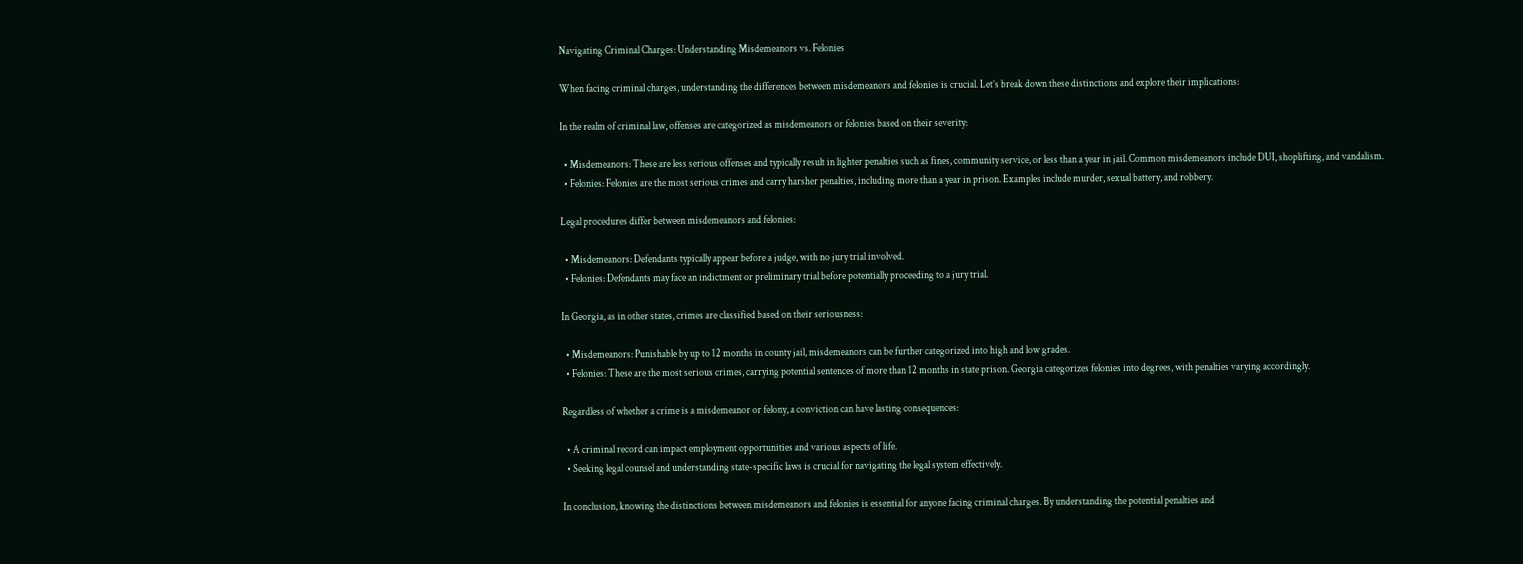Navigating Criminal Charges: Understanding Misdemeanors vs. Felonies

When facing criminal charges, understanding the differences between misdemeanors and felonies is crucial. Let’s break down these distinctions and explore their implications:

In the realm of criminal law, offenses are categorized as misdemeanors or felonies based on their severity:

  • Misdemeanors: These are less serious offenses and typically result in lighter penalties such as fines, community service, or less than a year in jail. Common misdemeanors include DUI, shoplifting, and vandalism.
  • Felonies: Felonies are the most serious crimes and carry harsher penalties, including more than a year in prison. Examples include murder, sexual battery, and robbery.

Legal procedures differ between misdemeanors and felonies:

  • Misdemeanors: Defendants typically appear before a judge, with no jury trial involved.
  • Felonies: Defendants may face an indictment or preliminary trial before potentially proceeding to a jury trial.

In Georgia, as in other states, crimes are classified based on their seriousness:

  • Misdemeanors: Punishable by up to 12 months in county jail, misdemeanors can be further categorized into high and low grades.
  • Felonies: These are the most serious crimes, carrying potential sentences of more than 12 months in state prison. Georgia categorizes felonies into degrees, with penalties varying accordingly.

Regardless of whether a crime is a misdemeanor or felony, a conviction can have lasting consequences:

  • A criminal record can impact employment opportunities and various aspects of life.
  • Seeking legal counsel and understanding state-specific laws is crucial for navigating the legal system effectively.

In conclusion, knowing the distinctions between misdemeanors and felonies is essential for anyone facing criminal charges. By understanding the potential penalties and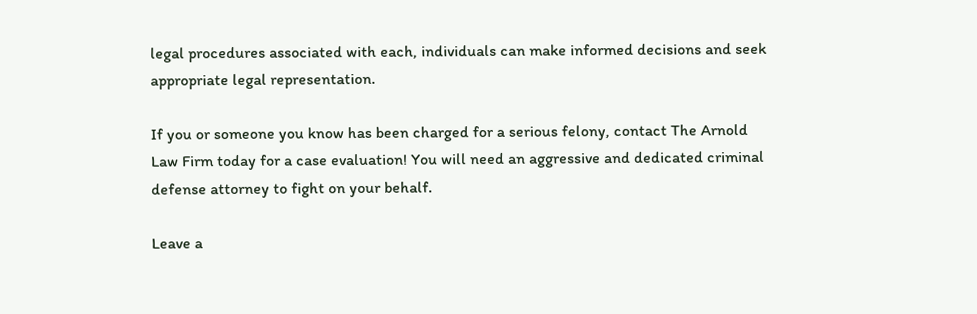legal procedures associated with each, individuals can make informed decisions and seek appropriate legal representation.

If you or someone you know has been charged for a serious felony, contact The Arnold Law Firm today for a case evaluation! You will need an aggressive and dedicated criminal defense attorney to fight on your behalf.

Leave a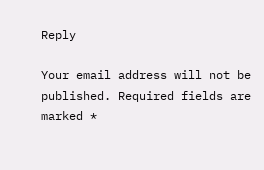Reply

Your email address will not be published. Required fields are marked *